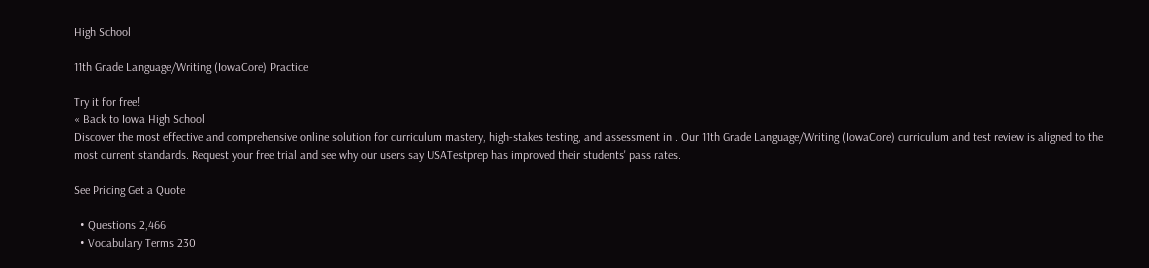High School

11th Grade Language/Writing (IowaCore) Practice

Try it for free!
« Back to Iowa High School
Discover the most effective and comprehensive online solution for curriculum mastery, high-stakes testing, and assessment in . Our 11th Grade Language/Writing (IowaCore) curriculum and test review is aligned to the most current standards. Request your free trial and see why our users say USATestprep has improved their students' pass rates.

See Pricing Get a Quote

  • Questions 2,466
  • Vocabulary Terms 230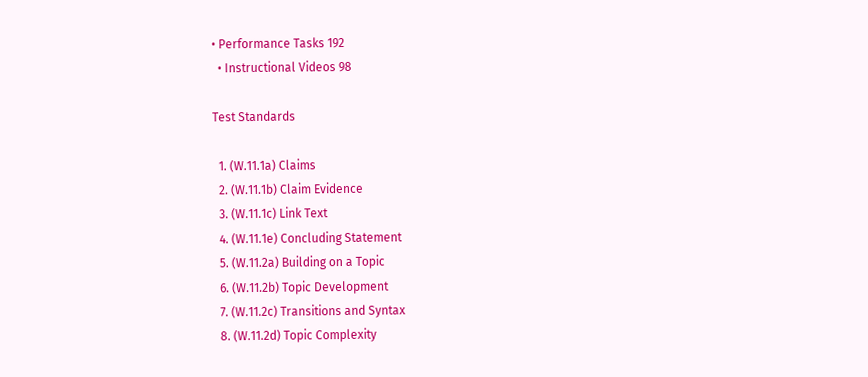• Performance Tasks 192
  • Instructional Videos 98

Test Standards

  1. (W.11.1a) Claims
  2. (W.11.1b) Claim Evidence
  3. (W.11.1c) Link Text
  4. (W.11.1e) Concluding Statement
  5. (W.11.2a) Building on a Topic
  6. (W.11.2b) Topic Development
  7. (W.11.2c) Transitions and Syntax
  8. (W.11.2d) Topic Complexity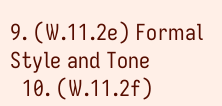9. (W.11.2e) Formal Style and Tone
  10. (W.11.2f)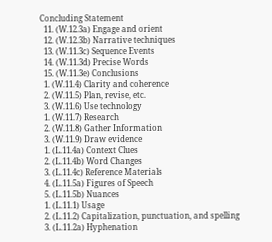Concluding Statement
  11. (W.12.3a) Engage and orient
  12. (W.12.3b) Narrative techniques
  13. (W.11.3c) Sequence Events
  14. (W.11.3d) Precise Words
  15. (W.11.3e) Conclusions
  1. (W.11.4) Clarity and coherence
  2. (W.11.5) Plan, revise, etc.
  3. (W.11.6) Use technology
  1. (W.11.7) Research
  2. (W.11.8) Gather Information
  3. (W.11.9) Draw evidence
  1. (L.11.4a) Context Clues
  2. (L.11.4b) Word Changes
  3. (L.11.4c) Reference Materials
  4. (L.11.5a) Figures of Speech
  5. (L.11.5b) Nuances
  1. (L.11.1) Usage
  2. (L.11.2) Capitalization, punctuation, and spelling
  3. (L.11.2a) Hyphenation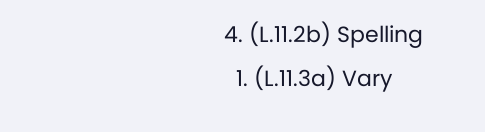4. (L.11.2b) Spelling
  1. (L.11.3a) Vary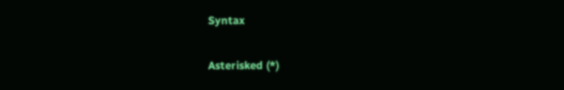Syntax

Asterisked (*)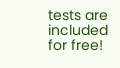tests are included for free!